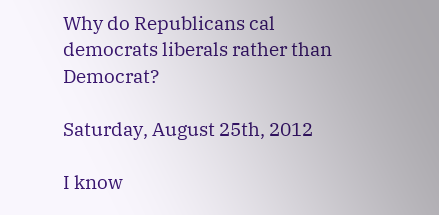Why do Republicans cal democrats liberals rather than Democrat?

Saturday, August 25th, 2012

I know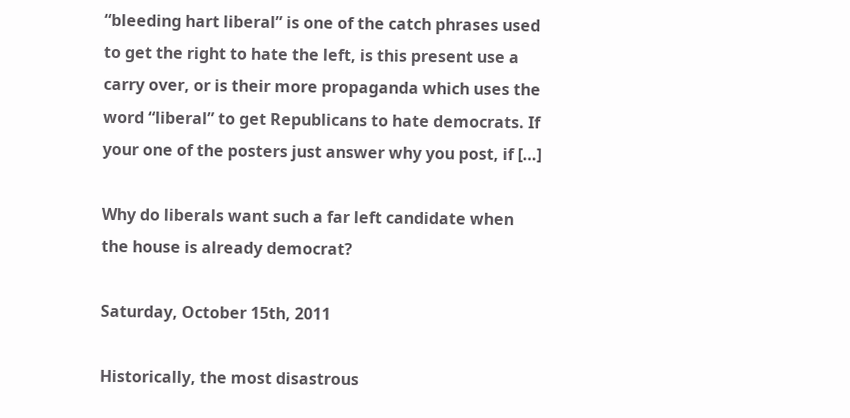“bleeding hart liberal” is one of the catch phrases used to get the right to hate the left, is this present use a carry over, or is their more propaganda which uses the word “liberal” to get Republicans to hate democrats. If your one of the posters just answer why you post, if […]

Why do liberals want such a far left candidate when the house is already democrat?

Saturday, October 15th, 2011

Historically, the most disastrous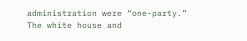administration were “one-party.” The white house and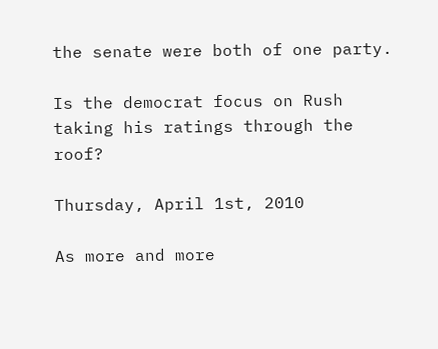the senate were both of one party.

Is the democrat focus on Rush taking his ratings through the roof?

Thursday, April 1st, 2010

As more and more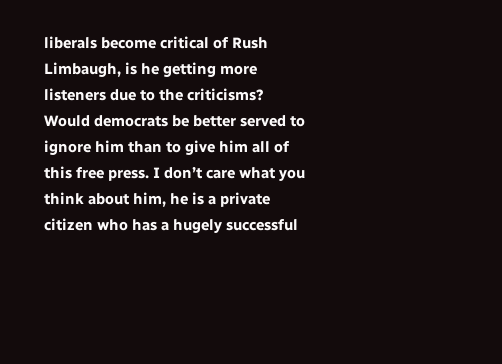liberals become critical of Rush Limbaugh, is he getting more listeners due to the criticisms? Would democrats be better served to ignore him than to give him all of this free press. I don’t care what you think about him, he is a private citizen who has a hugely successful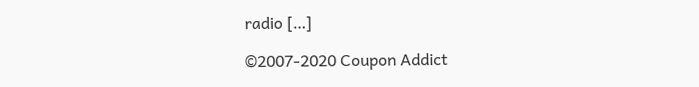radio […]

©2007-2020 Coupon Addict